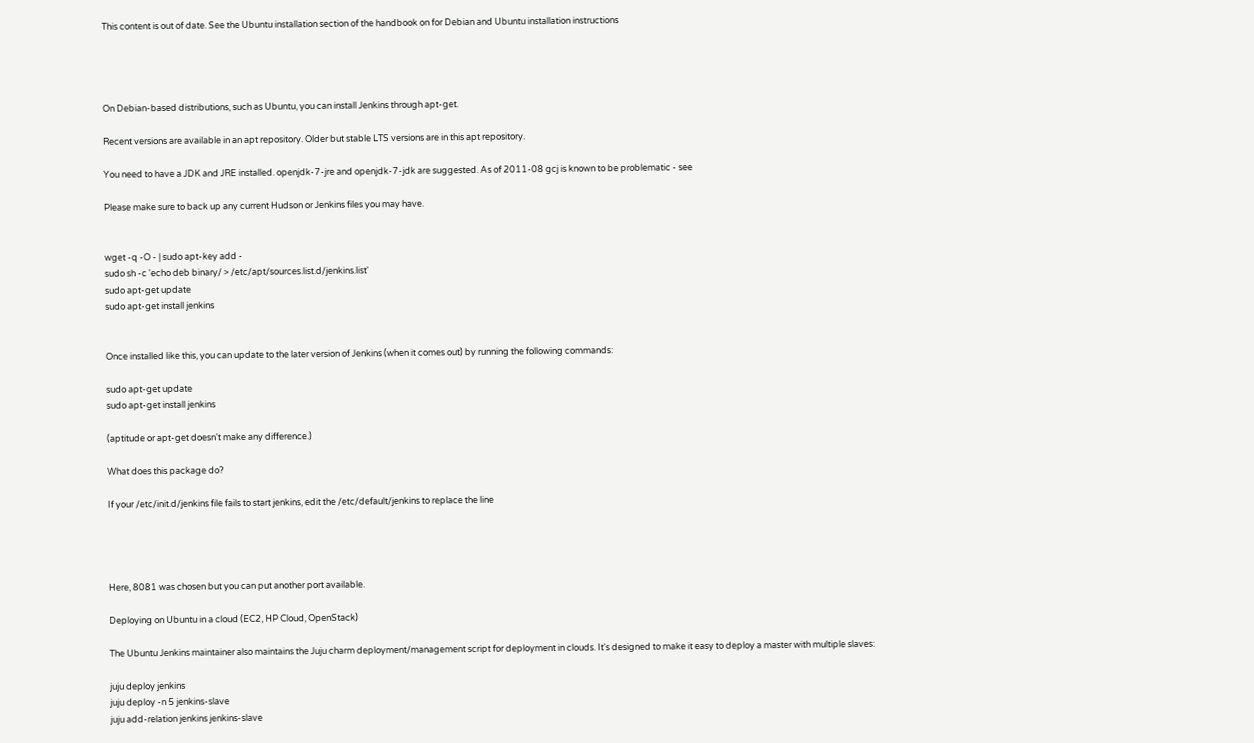This content is out of date. See the Ubuntu installation section of the handbook on for Debian and Ubuntu installation instructions




On Debian-based distributions, such as Ubuntu, you can install Jenkins through apt-get.

Recent versions are available in an apt repository. Older but stable LTS versions are in this apt repository.

You need to have a JDK and JRE installed. openjdk-7-jre and openjdk-7-jdk are suggested. As of 2011-08 gcj is known to be problematic - see

Please make sure to back up any current Hudson or Jenkins files you may have.


wget -q -O - | sudo apt-key add -
sudo sh -c 'echo deb binary/ > /etc/apt/sources.list.d/jenkins.list'
sudo apt-get update
sudo apt-get install jenkins


Once installed like this, you can update to the later version of Jenkins (when it comes out) by running the following commands:

sudo apt-get update
sudo apt-get install jenkins

(aptitude or apt-get doesn't make any difference.)

What does this package do?

If your /etc/init.d/jenkins file fails to start jenkins, edit the /etc/default/jenkins to replace the line




Here, 8081 was chosen but you can put another port available.

Deploying on Ubuntu in a cloud (EC2, HP Cloud, OpenStack)

The Ubuntu Jenkins maintainer also maintains the Juju charm deployment/management script for deployment in clouds. It's designed to make it easy to deploy a master with multiple slaves:

juju deploy jenkins
juju deploy -n 5 jenkins-slave
juju add-relation jenkins jenkins-slave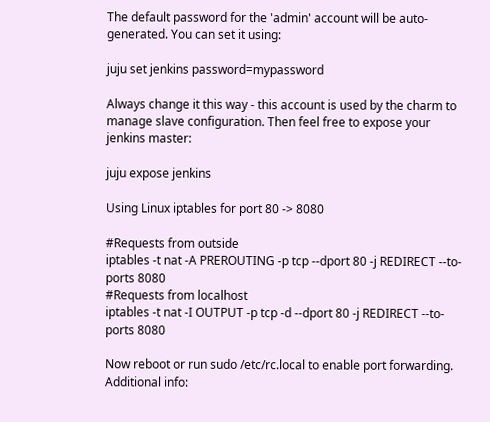The default password for the 'admin' account will be auto-generated. You can set it using:

juju set jenkins password=mypassword

Always change it this way - this account is used by the charm to manage slave configuration. Then feel free to expose your jenkins master:

juju expose jenkins

Using Linux iptables for port 80 -> 8080

#Requests from outside
iptables -t nat -A PREROUTING -p tcp --dport 80 -j REDIRECT --to-ports 8080
#Requests from localhost
iptables -t nat -I OUTPUT -p tcp -d --dport 80 -j REDIRECT --to-ports 8080

Now reboot or run sudo /etc/rc.local to enable port forwarding. Additional info: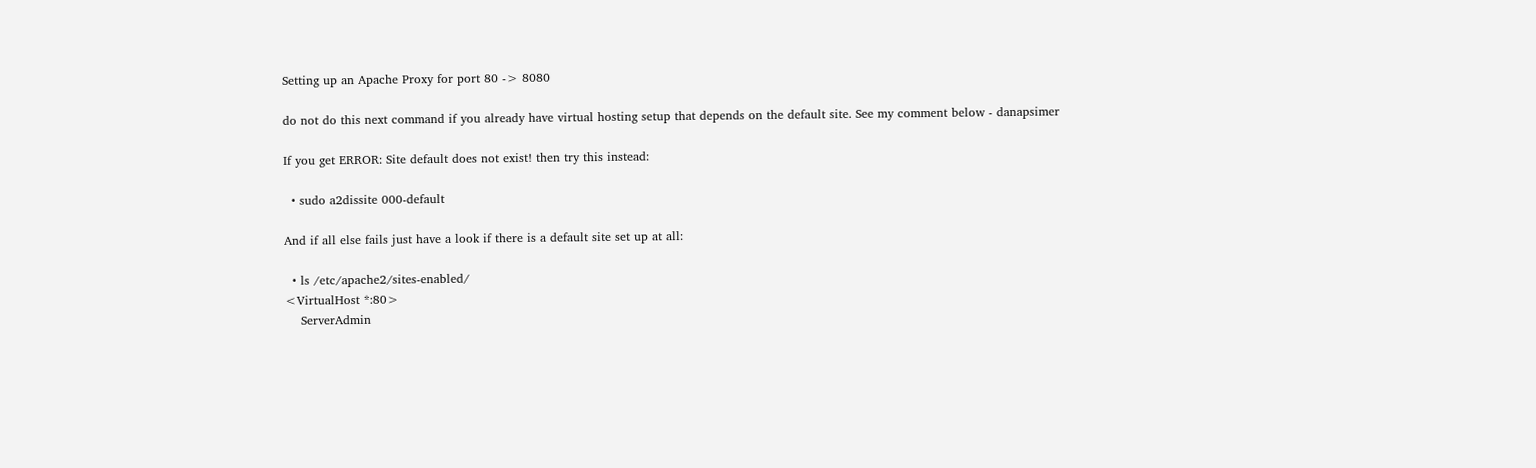Setting up an Apache Proxy for port 80 -> 8080

do not do this next command if you already have virtual hosting setup that depends on the default site. See my comment below - danapsimer

If you get ERROR: Site default does not exist! then try this instead:

  • sudo a2dissite 000-default

And if all else fails just have a look if there is a default site set up at all:

  • ls /etc/apache2/sites-enabled/
<VirtualHost *:80>
    ServerAdmin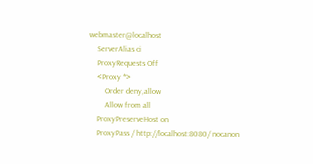webmaster@localhost
    ServerAlias ci
    ProxyRequests Off
    <Proxy *>
        Order deny,allow
        Allow from all
    ProxyPreserveHost on
    ProxyPass / http://localhost:8080/ nocanon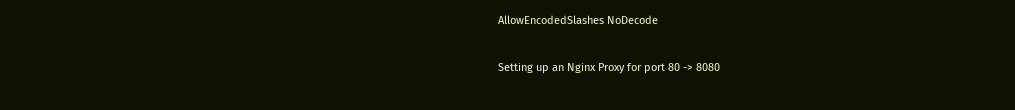AllowEncodedSlashes NoDecode

Setting up an Nginx Proxy for port 80 -> 8080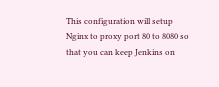This configuration will setup Nginx to proxy port 80 to 8080 so that you can keep Jenkins on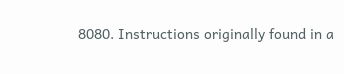8080. Instructions originally found in a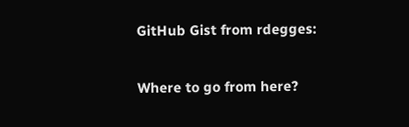GitHub Gist from rdegges:

Where to go from here?